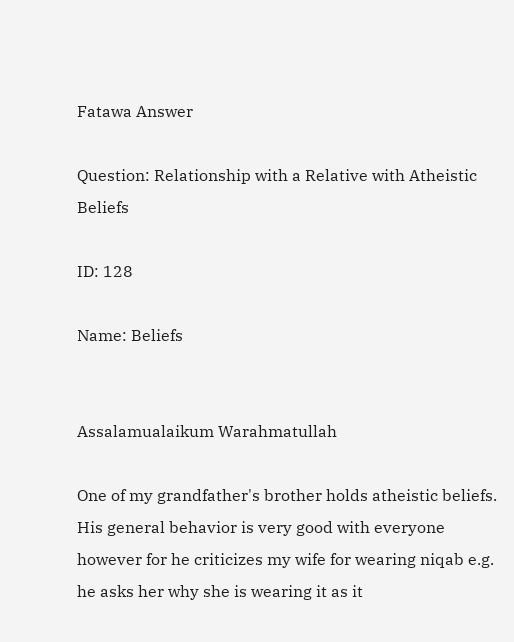Fatawa Answer

Question: Relationship with a Relative with Atheistic Beliefs

ID: 128

Name: Beliefs


Assalamualaikum Warahmatullah

One of my grandfather's brother holds atheistic beliefs. His general behavior is very good with everyone however for he criticizes my wife for wearing niqab e.g. he asks her why she is wearing it as it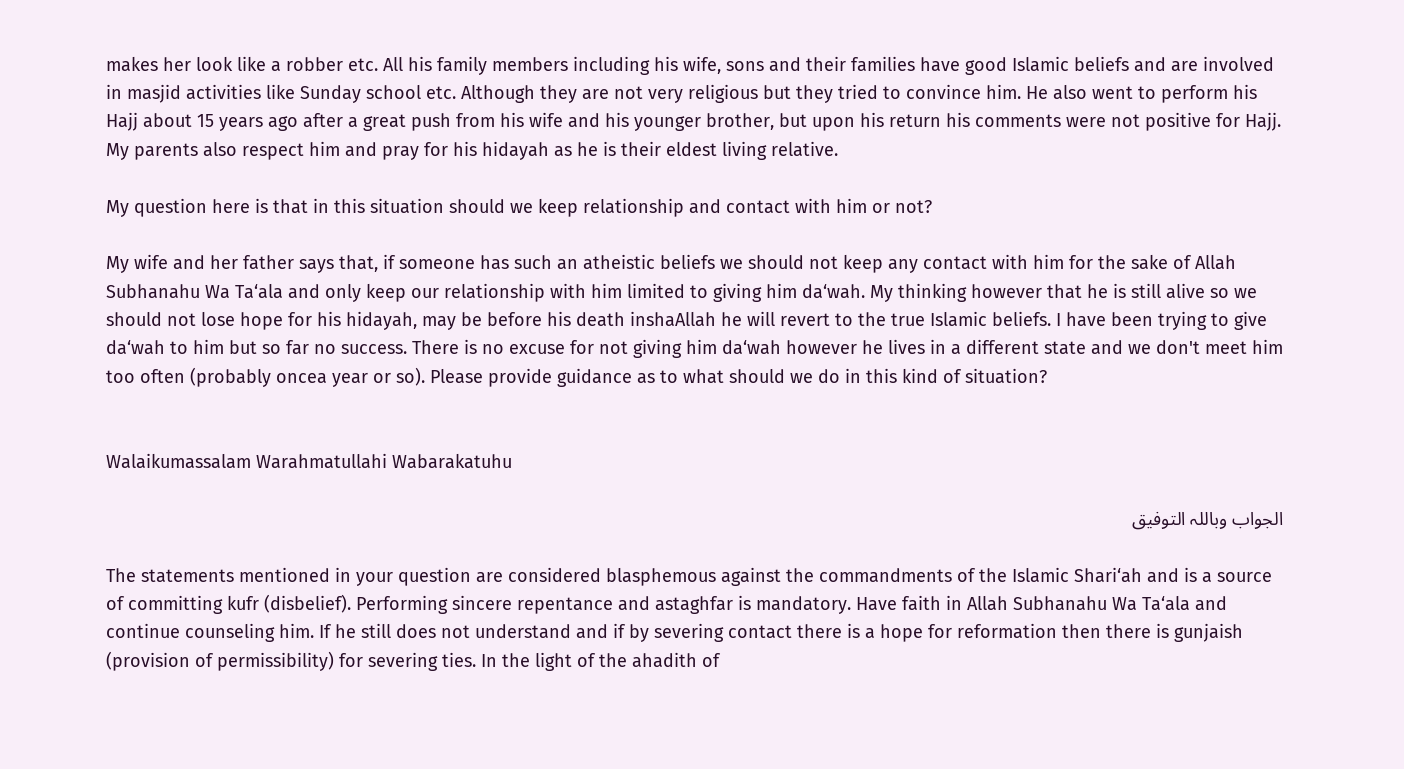makes her look like a robber etc. All his family members including his wife, sons and their families have good Islamic beliefs and are involved in masjid activities like Sunday school etc. Although they are not very religious but they tried to convince him. He also went to perform his Hajj about 15 years ago after a great push from his wife and his younger brother, but upon his return his comments were not positive for Hajj. My parents also respect him and pray for his hidayah as he is their eldest living relative.

My question here is that in this situation should we keep relationship and contact with him or not?

My wife and her father says that, if someone has such an atheistic beliefs we should not keep any contact with him for the sake of Allah Subhanahu Wa Ta‘ala and only keep our relationship with him limited to giving him da‘wah. My thinking however that he is still alive so we should not lose hope for his hidayah, may be before his death inshaAllah he will revert to the true Islamic beliefs. I have been trying to give da‘wah to him but so far no success. There is no excuse for not giving him da‘wah however he lives in a different state and we don't meet him too often (probably oncea year or so). Please provide guidance as to what should we do in this kind of situation?


Walaikumassalam Warahmatullahi Wabarakatuhu

الجواب وباللہ التوفیق

The statements mentioned in your question are considered blasphemous against the commandments of the Islamic Shari‘ah and is a source of committing kufr (disbelief). Performing sincere repentance and astaghfar is mandatory. Have faith in Allah Subhanahu Wa Ta‘ala and continue counseling him. If he still does not understand and if by severing contact there is a hope for reformation then there is gunjaish (provision of permissibility) for severing ties. In the light of the ahadith of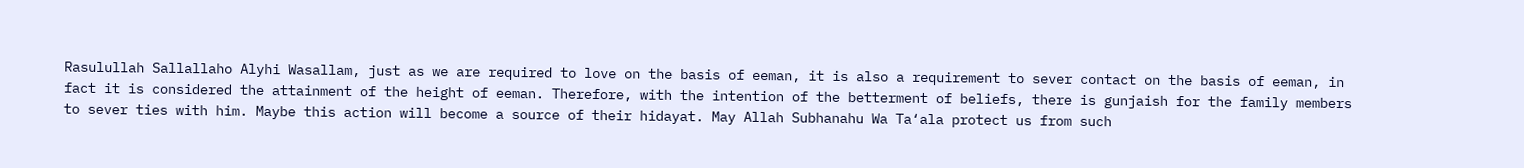Rasulullah Sallallaho Alyhi Wasallam, just as we are required to love on the basis of eeman, it is also a requirement to sever contact on the basis of eeman, in fact it is considered the attainment of the height of eeman. Therefore, with the intention of the betterment of beliefs, there is gunjaish for the family members to sever ties with him. Maybe this action will become a source of their hidayat. May Allah Subhanahu Wa Ta‘ala protect us from such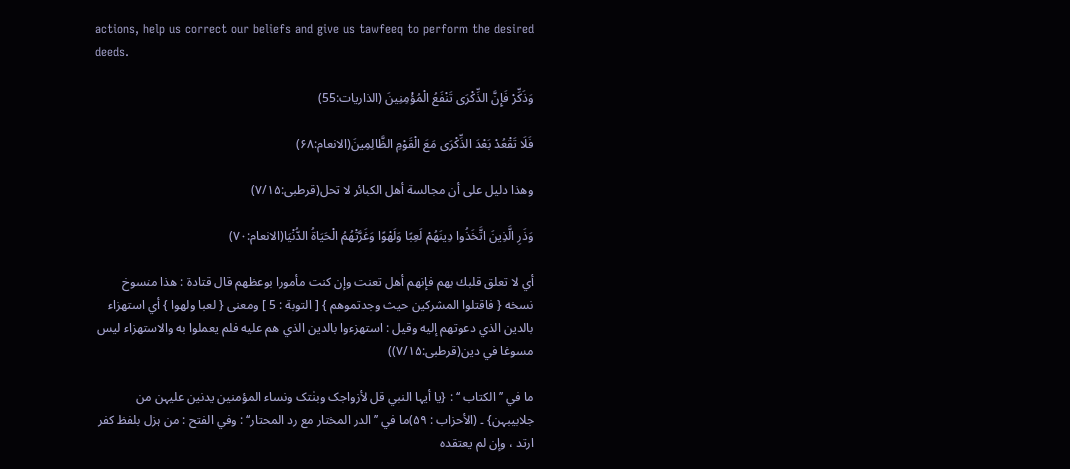actions, help us correct our beliefs and give us tawfeeq to perform the desired deeds.

وَذَكِّرْ فَإِنَّ الذِّكْرَى تَنْفَعُ الْمُؤْمِنِينَ (الذاریات:55)

فَلَا تَقْعُدْ بَعْدَ الذِّكْرَى مَعَ الْقَوْمِ الظَّالِمِينَ(الانعام:۶۸)

وهذا دليل على أن مجالسة أهل الكبائر لا تحل(قرطبی:۷/۱۵)

وَذَرِ الَّذِينَ اتَّخَذُوا دِينَهُمْ لَعِبًا وَلَهْوًا وَغَرَّتْهُمُ الْحَيَاةُ الدُّنْيَا(الانعام:۷۰)

أي لا تعلق قلبك بهم فإنهم أهل تعنت وإن كنت مأمورا بوعظهم قال قتادة : هذا منسوخ نسخه { فاقتلوا المشركين حيث وجدتموهم } [ التوبة : 5 ] ومعنى { لعبا ولهوا } أي استهزاء بالدين الذي دعوتهم إليه وقيل : استهزءوا بالدين الذي هم عليه فلم يعملوا به والاستهزاء ليس مسوغا في دين(قرطبی:۷/۱۵))

ما في ’’ الکتاب ‘‘ : {یا أیہا النبي قل لأزواجک وبنٰتک ونساء المؤمنین یدنین علیہن من جلابیبہن} ۔ (الأحزاب : ۵۹)ما في ’’ الدر المختار مع رد المحتار‘‘ : وفي الفتح : من ہزل بلفظ کفر ارتد ، وإن لم یعتقدہ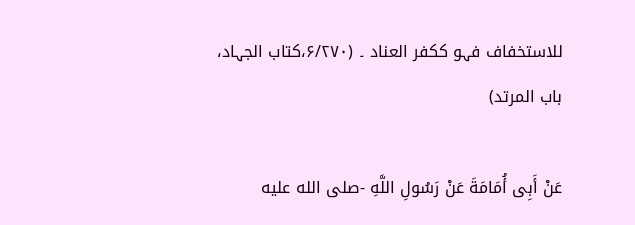للاستخفاف فہو ککفر العناد ۔ (۶/۲۷۰،کتاب الجہاد، باب المرتد)

عَنْ أَبِى أُمَامَةَ عَنْ رَسُولِ اللَّهِ -صلى الله عليه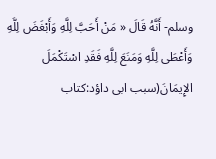وسلم- أَنَّهُ قَالَ « مَنْ أَحَبَّ لِلَّهِ وَأَبْغَضَ لِلَّهِ وَأَعْطَى لِلَّهِ وَمَنَعَ لِلَّهِ فَقَدِ اسْتَكْمَلَ الإِيمَانَ(سبب ابی داؤد:کتاب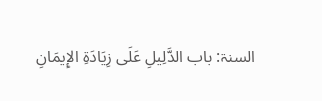السنۃ: باب الدَّلِيلِ عَلَى زِيَادَةِ الإِيمَانِ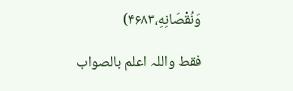وَنُقْصَانِهِ،۴۶۸۳)

فقط واللہ اعلم بالصواب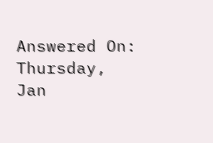Answered On: Thursday, Jan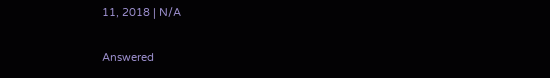11, 2018 | N/A

Answered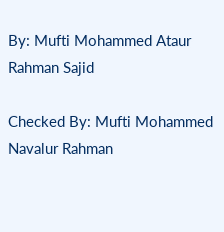By: Mufti Mohammed Ataur Rahman Sajid

Checked By: Mufti Mohammed Navalur Rahman